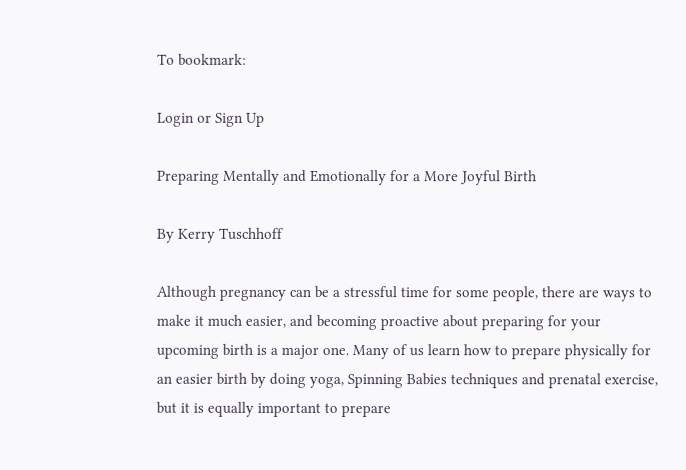To bookmark:

Login or Sign Up

Preparing Mentally and Emotionally for a More Joyful Birth

By Kerry Tuschhoff

Although pregnancy can be a stressful time for some people, there are ways to make it much easier, and becoming proactive about preparing for your upcoming birth is a major one. Many of us learn how to prepare physically for an easier birth by doing yoga, Spinning Babies techniques and prenatal exercise, but it is equally important to prepare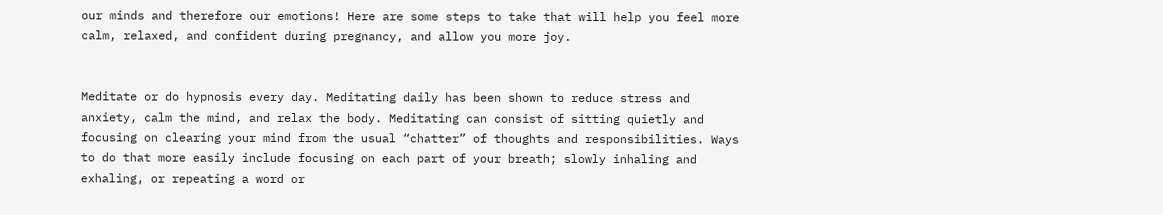our minds and therefore our emotions! Here are some steps to take that will help you feel more calm, relaxed, and confident during pregnancy, and allow you more joy.


Meditate or do hypnosis every day. Meditating daily has been shown to reduce stress and anxiety, calm the mind, and relax the body. Meditating can consist of sitting quietly and focusing on clearing your mind from the usual “chatter” of thoughts and responsibilities. Ways to do that more easily include focusing on each part of your breath; slowly inhaling and exhaling, or repeating a word or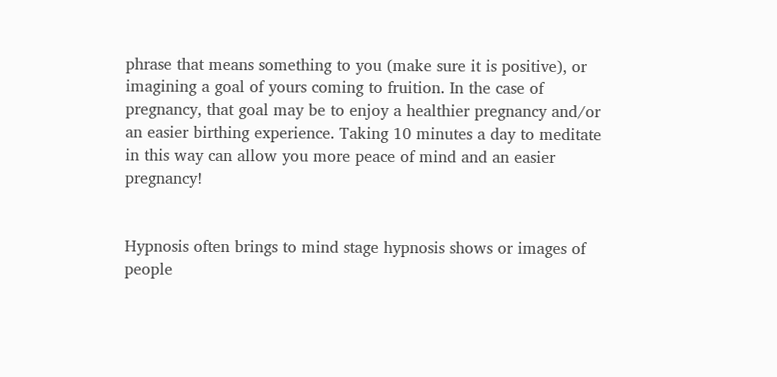phrase that means something to you (make sure it is positive), or imagining a goal of yours coming to fruition. In the case of pregnancy, that goal may be to enjoy a healthier pregnancy and/or an easier birthing experience. Taking 10 minutes a day to meditate in this way can allow you more peace of mind and an easier pregnancy!


Hypnosis often brings to mind stage hypnosis shows or images of people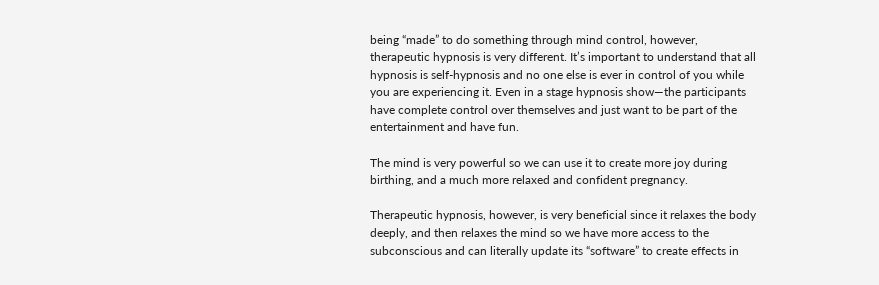being “made” to do something through mind control, however, therapeutic hypnosis is very different. It’s important to understand that all hypnosis is self-hypnosis and no one else is ever in control of you while you are experiencing it. Even in a stage hypnosis show—the participants have complete control over themselves and just want to be part of the entertainment and have fun.

The mind is very powerful so we can use it to create more joy during birthing, and a much more relaxed and confident pregnancy.

Therapeutic hypnosis, however, is very beneficial since it relaxes the body deeply, and then relaxes the mind so we have more access to the subconscious and can literally update its “software” to create effects in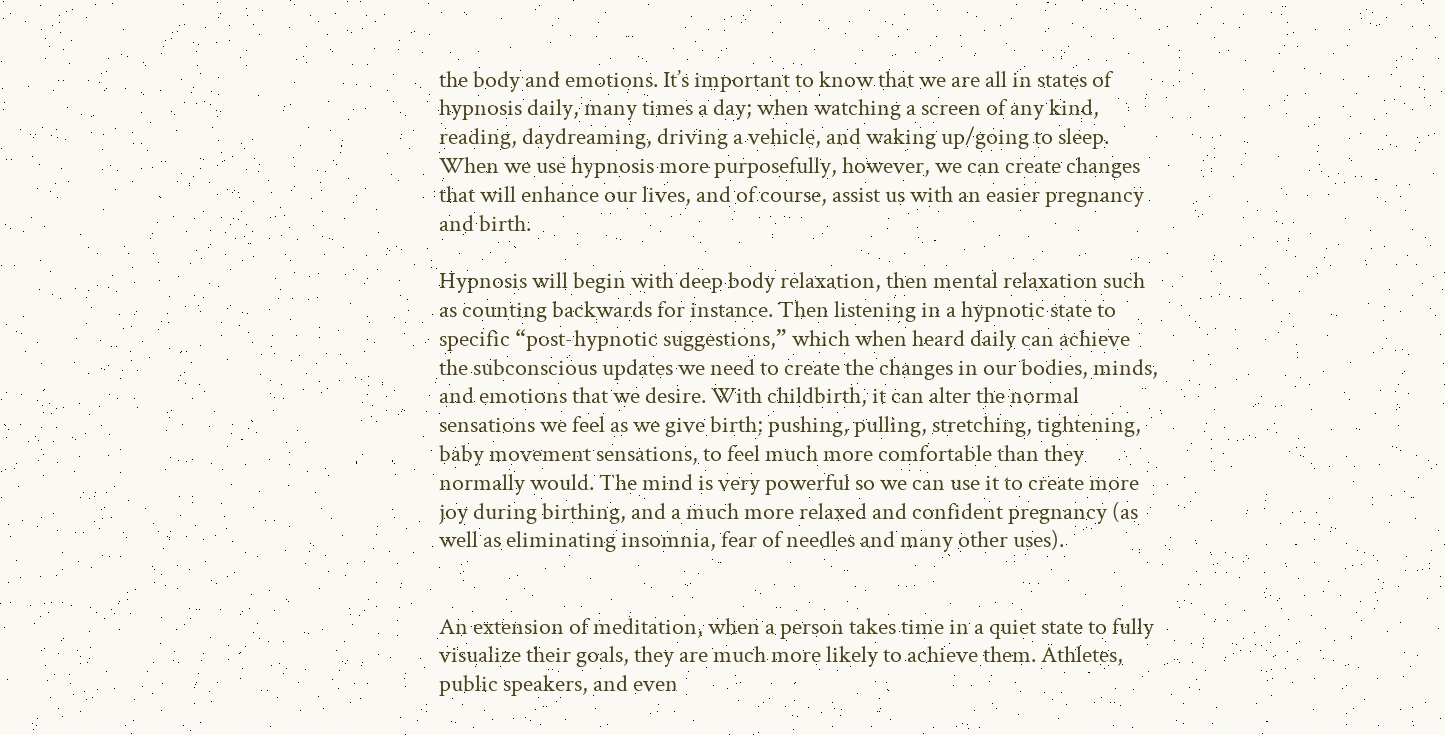the body and emotions. It’s important to know that we are all in states of hypnosis daily, many times a day; when watching a screen of any kind, reading, daydreaming, driving a vehicle, and waking up/going to sleep. When we use hypnosis more purposefully, however, we can create changes that will enhance our lives, and of course, assist us with an easier pregnancy and birth.

Hypnosis will begin with deep body relaxation, then mental relaxation such as counting backwards for instance. Then listening in a hypnotic state to specific “post-hypnotic suggestions,” which when heard daily can achieve the subconscious updates we need to create the changes in our bodies, minds, and emotions that we desire. With childbirth, it can alter the normal sensations we feel as we give birth; pushing, pulling, stretching, tightening, baby movement sensations, to feel much more comfortable than they normally would. The mind is very powerful so we can use it to create more joy during birthing, and a much more relaxed and confident pregnancy (as well as eliminating insomnia, fear of needles and many other uses).


An extension of meditation, when a person takes time in a quiet state to fully visualize their goals, they are much more likely to achieve them. Athletes, public speakers, and even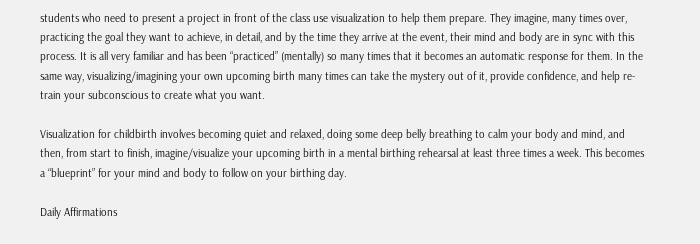students who need to present a project in front of the class use visualization to help them prepare. They imagine, many times over, practicing the goal they want to achieve, in detail, and by the time they arrive at the event, their mind and body are in sync with this process. It is all very familiar and has been “practiced” (mentally) so many times that it becomes an automatic response for them. In the same way, visualizing/imagining your own upcoming birth many times can take the mystery out of it, provide confidence, and help re-train your subconscious to create what you want.

Visualization for childbirth involves becoming quiet and relaxed, doing some deep belly breathing to calm your body and mind, and then, from start to finish, imagine/visualize your upcoming birth in a mental birthing rehearsal at least three times a week. This becomes a “blueprint” for your mind and body to follow on your birthing day.

Daily Affirmations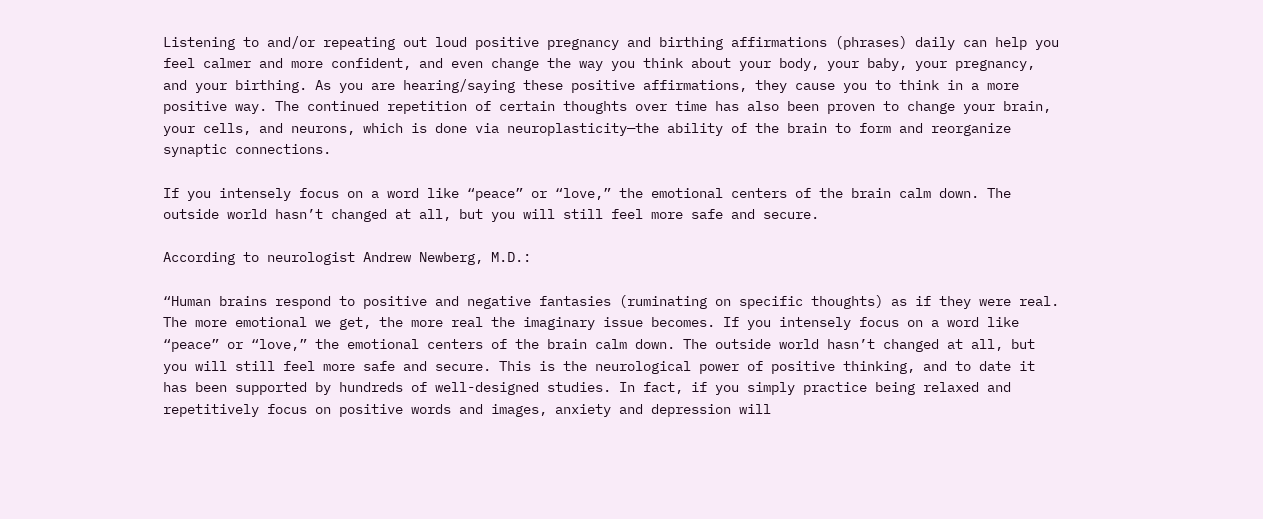Listening to and/or repeating out loud positive pregnancy and birthing affirmations (phrases) daily can help you feel calmer and more confident, and even change the way you think about your body, your baby, your pregnancy, and your birthing. As you are hearing/saying these positive affirmations, they cause you to think in a more positive way. The continued repetition of certain thoughts over time has also been proven to change your brain, your cells, and neurons, which is done via neuroplasticity—the ability of the brain to form and reorganize synaptic connections.

If you intensely focus on a word like “peace” or “love,” the emotional centers of the brain calm down. The outside world hasn’t changed at all, but you will still feel more safe and secure.

According to neurologist Andrew Newberg, M.D.:

“Human brains respond to positive and negative fantasies (ruminating on specific thoughts) as if they were real. The more emotional we get, the more real the imaginary issue becomes. If you intensely focus on a word like “peace” or “love,” the emotional centers of the brain calm down. The outside world hasn’t changed at all, but you will still feel more safe and secure. This is the neurological power of positive thinking, and to date it has been supported by hundreds of well-designed studies. In fact, if you simply practice being relaxed and repetitively focus on positive words and images, anxiety and depression will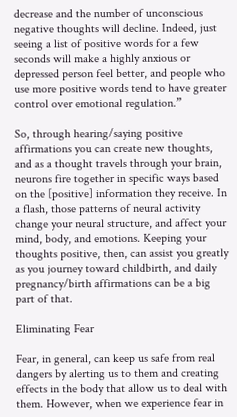decrease and the number of unconscious negative thoughts will decline. Indeed, just seeing a list of positive words for a few seconds will make a highly anxious or depressed person feel better, and people who use more positive words tend to have greater control over emotional regulation.”

So, through hearing/saying positive affirmations you can create new thoughts, and as a thought travels through your brain, neurons fire together in specific ways based on the [positive] information they receive. In a flash, those patterns of neural activity change your neural structure, and affect your mind, body, and emotions. Keeping your thoughts positive, then, can assist you greatly as you journey toward childbirth, and daily pregnancy/birth affirmations can be a big part of that.

Eliminating Fear

Fear, in general, can keep us safe from real dangers by alerting us to them and creating effects in the body that allow us to deal with them. However, when we experience fear in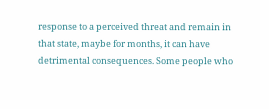response to a perceived threat and remain in that state, maybe for months, it can have detrimental consequences. Some people who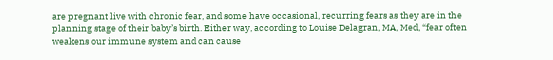are pregnant live with chronic fear, and some have occasional, recurring fears as they are in the planning stage of their baby’s birth. Either way, according to Louise Delagran, MA, Med, “fear often weakens our immune system and can cause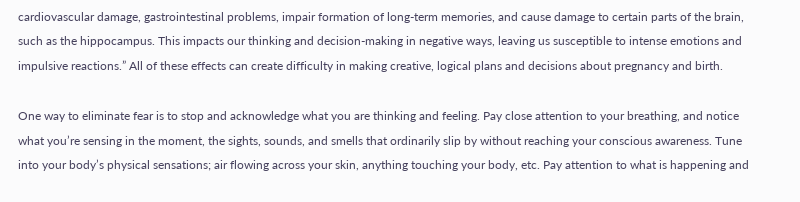cardiovascular damage, gastrointestinal problems, impair formation of long-term memories, and cause damage to certain parts of the brain, such as the hippocampus. This impacts our thinking and decision-making in negative ways, leaving us susceptible to intense emotions and impulsive reactions.” All of these effects can create difficulty in making creative, logical plans and decisions about pregnancy and birth.

One way to eliminate fear is to stop and acknowledge what you are thinking and feeling. Pay close attention to your breathing, and notice what you’re sensing in the moment, the sights, sounds, and smells that ordinarily slip by without reaching your conscious awareness. Tune into your body’s physical sensations; air flowing across your skin, anything touching your body, etc. Pay attention to what is happening and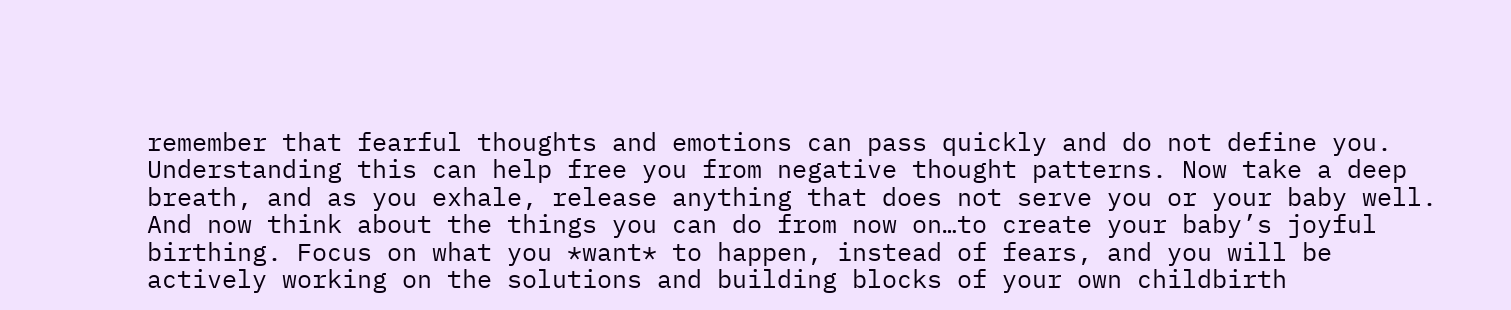remember that fearful thoughts and emotions can pass quickly and do not define you. Understanding this can help free you from negative thought patterns. Now take a deep breath, and as you exhale, release anything that does not serve you or your baby well. And now think about the things you can do from now on…to create your baby’s joyful birthing. Focus on what you *want* to happen, instead of fears, and you will be actively working on the solutions and building blocks of your own childbirth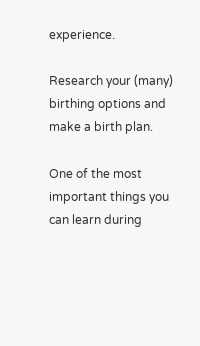experience.

Research your (many) birthing options and make a birth plan.

One of the most important things you can learn during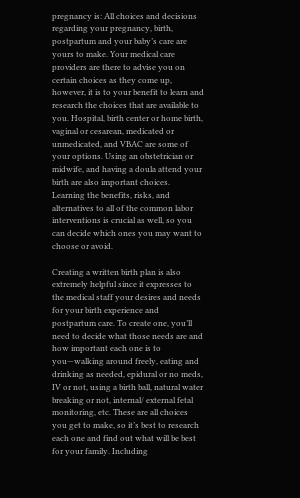pregnancy is: All choices and decisions regarding your pregnancy, birth, postpartum and your baby’s care are yours to make. Your medical care providers are there to advise you on certain choices as they come up, however, it is to your benefit to learn and research the choices that are available to you. Hospital, birth center or home birth, vaginal or cesarean, medicated or unmedicated, and VBAC are some of your options. Using an obstetrician or midwife, and having a doula attend your birth are also important choices. Learning the benefits, risks, and alternatives to all of the common labor interventions is crucial as well, so you can decide which ones you may want to choose or avoid.

Creating a written birth plan is also extremely helpful since it expresses to the medical staff your desires and needs for your birth experience and postpartum care. To create one, you’ll need to decide what those needs are and how important each one is to you—walking around freely, eating and drinking as needed, epidural or no meds, IV or not, using a birth ball, natural water breaking or not, internal/ external fetal monitoring, etc. These are all choices you get to make, so it’s best to research each one and find out what will be best for your family. Including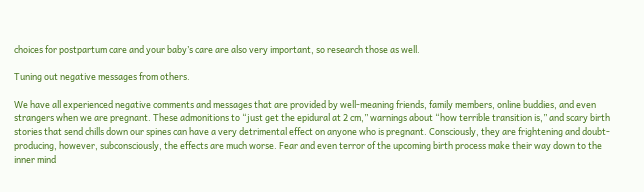choices for postpartum care and your baby’s care are also very important, so research those as well.

Tuning out negative messages from others.

We have all experienced negative comments and messages that are provided by well-meaning friends, family members, online buddies, and even strangers when we are pregnant. These admonitions to “just get the epidural at 2 cm,” warnings about “how terrible transition is,” and scary birth stories that send chills down our spines can have a very detrimental effect on anyone who is pregnant. Consciously, they are frightening and doubt-producing, however, subconsciously, the effects are much worse. Fear and even terror of the upcoming birth process make their way down to the inner mind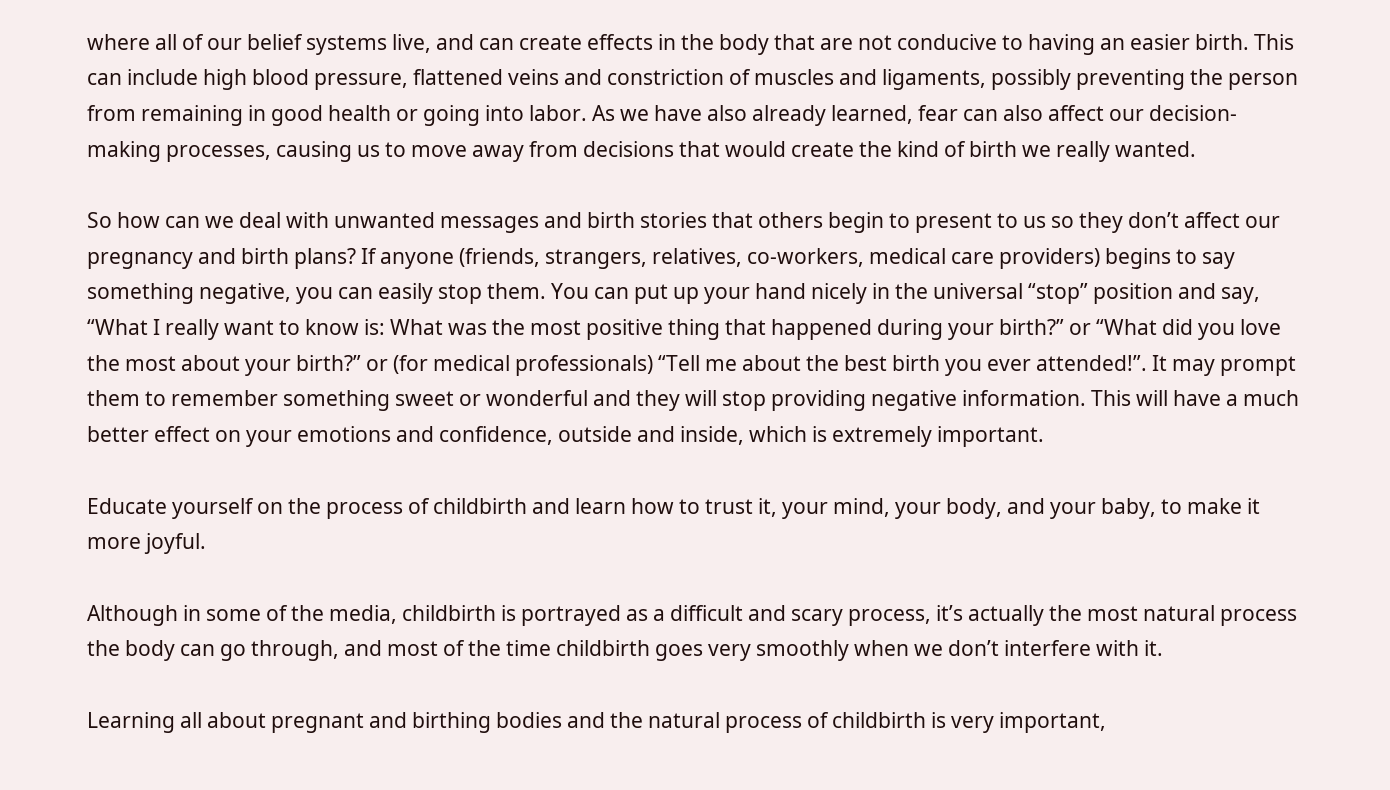where all of our belief systems live, and can create effects in the body that are not conducive to having an easier birth. This can include high blood pressure, flattened veins and constriction of muscles and ligaments, possibly preventing the person from remaining in good health or going into labor. As we have also already learned, fear can also affect our decision-making processes, causing us to move away from decisions that would create the kind of birth we really wanted.

So how can we deal with unwanted messages and birth stories that others begin to present to us so they don’t affect our pregnancy and birth plans? If anyone (friends, strangers, relatives, co-workers, medical care providers) begins to say something negative, you can easily stop them. You can put up your hand nicely in the universal “stop” position and say, “What I really want to know is: What was the most positive thing that happened during your birth?” or “What did you love the most about your birth?” or (for medical professionals) “Tell me about the best birth you ever attended!”. It may prompt them to remember something sweet or wonderful and they will stop providing negative information. This will have a much better effect on your emotions and confidence, outside and inside, which is extremely important.

Educate yourself on the process of childbirth and learn how to trust it, your mind, your body, and your baby, to make it more joyful.

Although in some of the media, childbirth is portrayed as a difficult and scary process, it’s actually the most natural process the body can go through, and most of the time childbirth goes very smoothly when we don’t interfere with it.

Learning all about pregnant and birthing bodies and the natural process of childbirth is very important,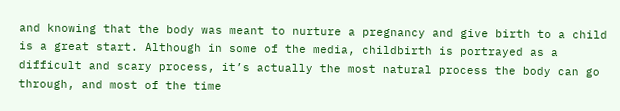and knowing that the body was meant to nurture a pregnancy and give birth to a child is a great start. Although in some of the media, childbirth is portrayed as a difficult and scary process, it’s actually the most natural process the body can go through, and most of the time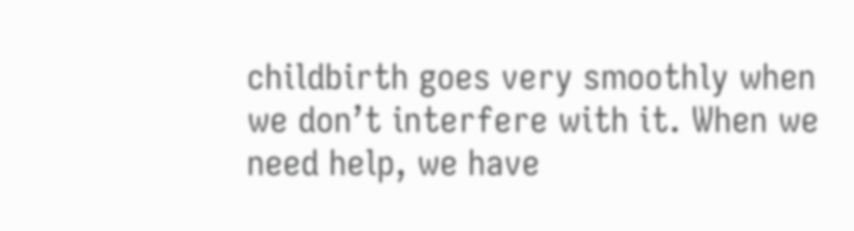childbirth goes very smoothly when we don’t interfere with it. When we need help, we have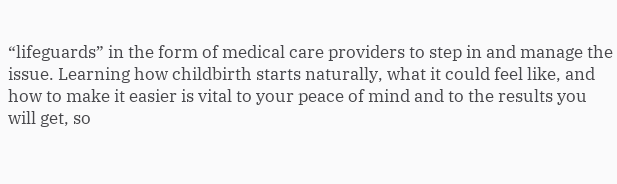“lifeguards” in the form of medical care providers to step in and manage the issue. Learning how childbirth starts naturally, what it could feel like, and how to make it easier is vital to your peace of mind and to the results you will get, so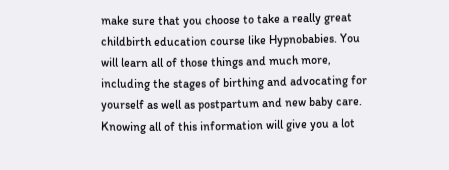make sure that you choose to take a really great childbirth education course like Hypnobabies. You will learn all of those things and much more, including the stages of birthing and advocating for yourself as well as postpartum and new baby care. Knowing all of this information will give you a lot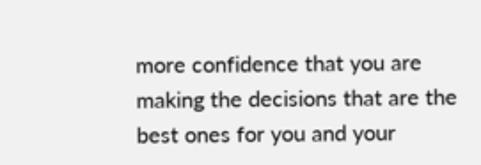more confidence that you are making the decisions that are the best ones for you and your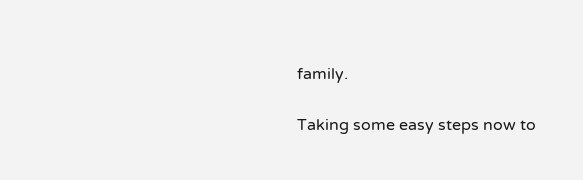family.

Taking some easy steps now to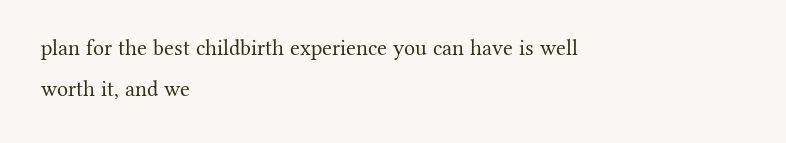plan for the best childbirth experience you can have is well worth it, and we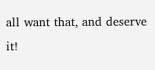all want that, and deserve it!